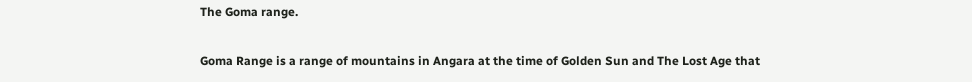The Goma range.

Goma Range is a range of mountains in Angara at the time of Golden Sun and The Lost Age that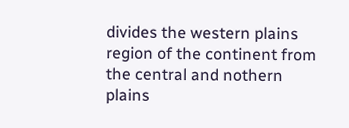divides the western plains region of the continent from the central and nothern plains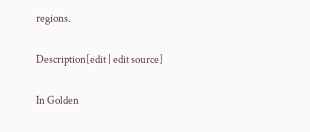regions.

Description[edit | edit source]

In Golden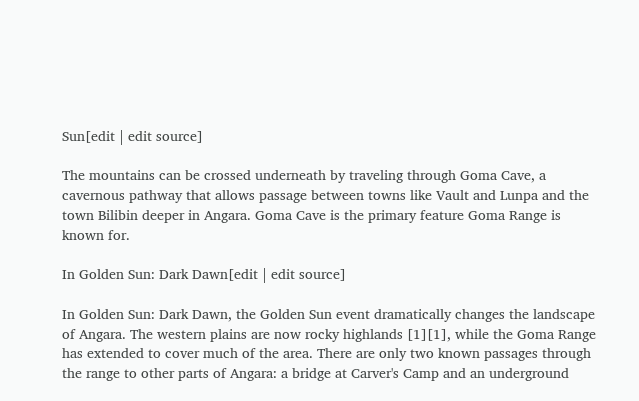Sun[edit | edit source]

The mountains can be crossed underneath by traveling through Goma Cave, a cavernous pathway that allows passage between towns like Vault and Lunpa and the town Bilibin deeper in Angara. Goma Cave is the primary feature Goma Range is known for.

In Golden Sun: Dark Dawn[edit | edit source]

In Golden Sun: Dark Dawn, the Golden Sun event dramatically changes the landscape of Angara. The western plains are now rocky highlands [1][1], while the Goma Range has extended to cover much of the area. There are only two known passages through the range to other parts of Angara: a bridge at Carver's Camp and an underground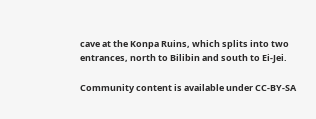cave at the Konpa Ruins, which splits into two entrances, north to Bilibin and south to Ei-Jei.

Community content is available under CC-BY-SA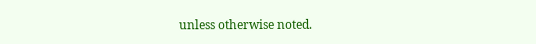unless otherwise noted.